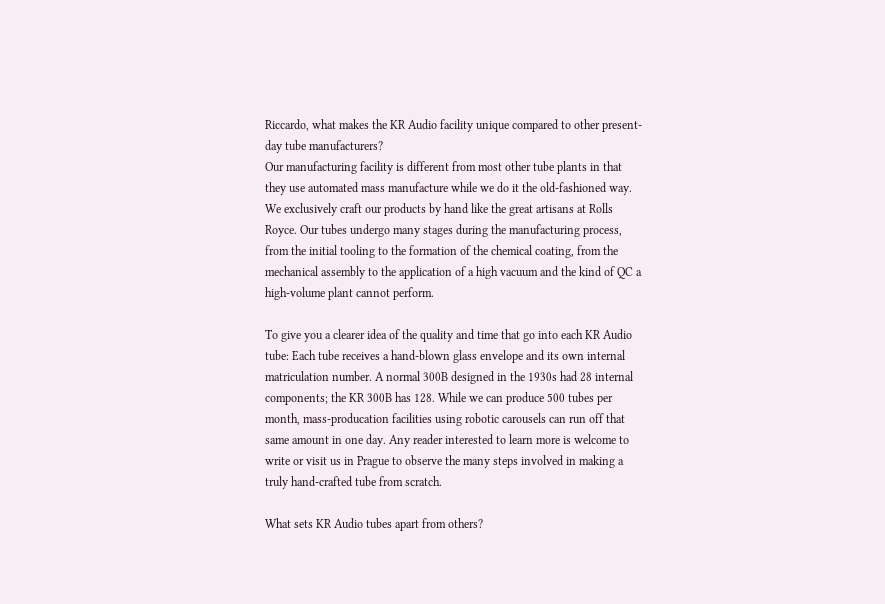Riccardo, what makes the KR Audio facility unique compared to other present-day tube manufacturers?
Our manufacturing facility is different from most other tube plants in that they use automated mass manufacture while we do it the old-fashioned way. We exclusively craft our products by hand like the great artisans at Rolls Royce. Our tubes undergo many stages during the manufacturing process, from the initial tooling to the formation of the chemical coating, from the mechanical assembly to the application of a high vacuum and the kind of QC a high-volume plant cannot perform.

To give you a clearer idea of the quality and time that go into each KR Audio tube: Each tube receives a hand-blown glass envelope and its own internal matriculation number. A normal 300B designed in the 1930s had 28 internal components; the KR 300B has 128. While we can produce 500 tubes per month, mass-producation facilities using robotic carousels can run off that same amount in one day. Any reader interested to learn more is welcome to write or visit us in Prague to observe the many steps involved in making a truly hand-crafted tube from scratch.

What sets KR Audio tubes apart from others?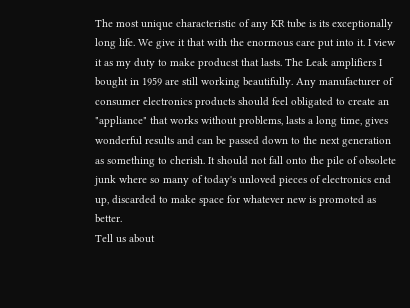The most unique characteristic of any KR tube is its exceptionally long life. We give it that with the enormous care put into it. I view it as my duty to make producst that lasts. The Leak amplifiers I bought in 1959 are still working beautifully. Any manufacturer of consumer electronics products should feel obligated to create an "appliance" that works without problems, lasts a long time, gives wonderful results and can be passed down to the next generation as something to cherish. It should not fall onto the pile of obsolete junk where so many of today's unloved pieces of electronics end up, discarded to make space for whatever new is promoted as better.
Tell us about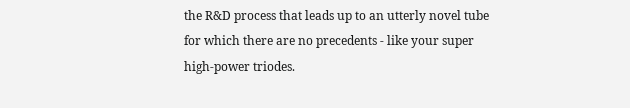the R&D process that leads up to an utterly novel tube for which there are no precedents - like your super high-power triodes.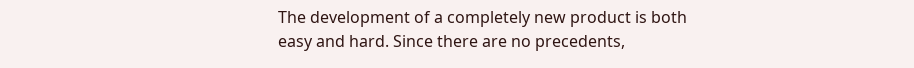The development of a completely new product is both easy and hard. Since there are no precedents,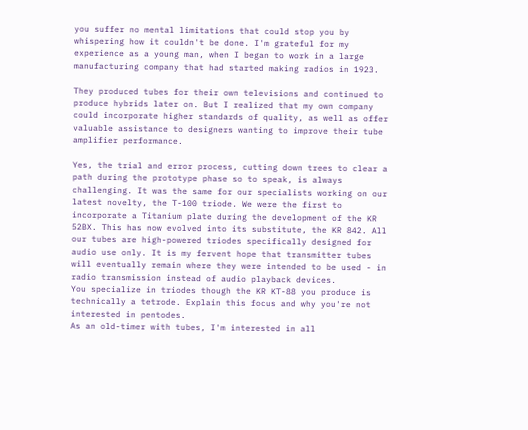you suffer no mental limitations that could stop you by whispering how it couldn't be done. I'm grateful for my experience as a young man, when I began to work in a large manufacturing company that had started making radios in 1923.

They produced tubes for their own televisions and continued to produce hybrids later on. But I realized that my own company could incorporate higher standards of quality, as well as offer valuable assistance to designers wanting to improve their tube amplifier performance.

Yes, the trial and error process, cutting down trees to clear a path during the prototype phase so to speak, is always challenging. It was the same for our specialists working on our latest novelty, the T-100 triode. We were the first to incorporate a Titanium plate during the development of the KR 52BX. This has now evolved into its substitute, the KR 842. All our tubes are high-powered triodes specifically designed for audio use only. It is my fervent hope that transmitter tubes will eventually remain where they were intended to be used - in radio transmission instead of audio playback devices.
You specialize in triodes though the KR KT-88 you produce is technically a tetrode. Explain this focus and why you're not interested in pentodes.
As an old-timer with tubes, I'm interested in all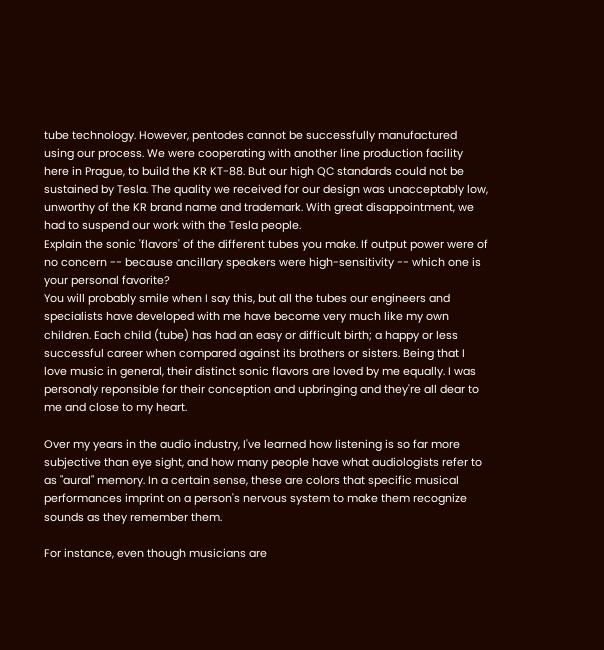tube technology. However, pentodes cannot be successfully manufactured using our process. We were cooperating with another line production facility here in Prague, to build the KR KT-88. But our high QC standards could not be sustained by Tesla. The quality we received for our design was unacceptably low, unworthy of the KR brand name and trademark. With great disappointment, we had to suspend our work with the Tesla people.
Explain the sonic 'flavors' of the different tubes you make. If output power were of no concern -- because ancillary speakers were high-sensitivity -- which one is your personal favorite?
You will probably smile when I say this, but all the tubes our engineers and specialists have developed with me have become very much like my own children. Each child (tube) has had an easy or difficult birth; a happy or less successful career when compared against its brothers or sisters. Being that I love music in general, their distinct sonic flavors are loved by me equally. I was personaly reponsible for their conception and upbringing and they're all dear to me and close to my heart.

Over my years in the audio industry, I've learned how listening is so far more subjective than eye sight, and how many people have what audiologists refer to as "aural" memory. In a certain sense, these are colors that specific musical performances imprint on a person's nervous system to make them recognize sounds as they remember them.

For instance, even though musicians are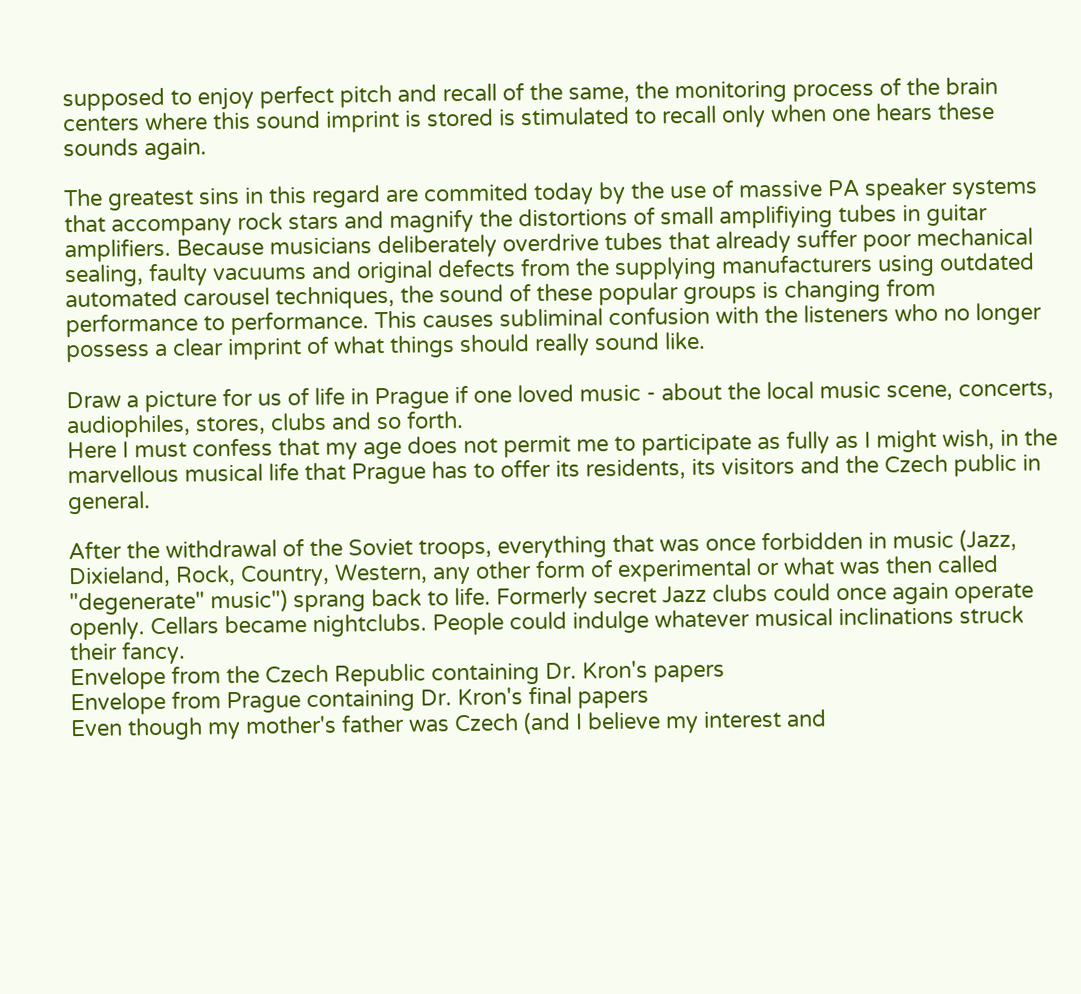supposed to enjoy perfect pitch and recall of the same, the monitoring process of the brain centers where this sound imprint is stored is stimulated to recall only when one hears these sounds again.

The greatest sins in this regard are commited today by the use of massive PA speaker systems that accompany rock stars and magnify the distortions of small amplifiying tubes in guitar amplifiers. Because musicians deliberately overdrive tubes that already suffer poor mechanical sealing, faulty vacuums and original defects from the supplying manufacturers using outdated automated carousel techniques, the sound of these popular groups is changing from performance to performance. This causes subliminal confusion with the listeners who no longer possess a clear imprint of what things should really sound like.

Draw a picture for us of life in Prague if one loved music - about the local music scene, concerts, audiophiles, stores, clubs and so forth.
Here I must confess that my age does not permit me to participate as fully as I might wish, in the marvellous musical life that Prague has to offer its residents, its visitors and the Czech public in general.

After the withdrawal of the Soviet troops, everything that was once forbidden in music (Jazz, Dixieland, Rock, Country, Western, any other form of experimental or what was then called "degenerate" music") sprang back to life. Formerly secret Jazz clubs could once again operate openly. Cellars became nightclubs. People could indulge whatever musical inclinations struck their fancy.
Envelope from the Czech Republic containing Dr. Kron's papers
Envelope from Prague containing Dr. Kron's final papers
Even though my mother's father was Czech (and I believe my interest and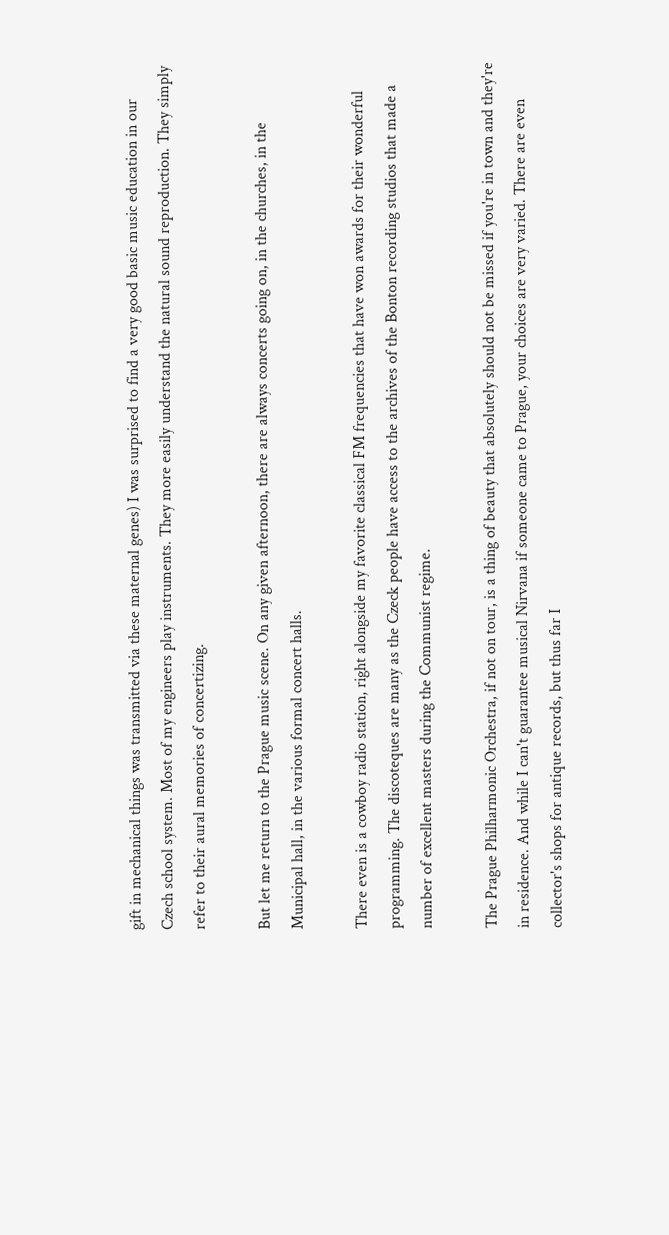gift in mechanical things was transmitted via these maternal genes) I was surprised to find a very good basic music education in our Czech school system. Most of my engineers play instruments. They more easily understand the natural sound reproduction. They simply refer to their aural memories of concertizing.

But let me return to the Prague music scene. On any given afternoon, there are always concerts going on, in the churches, in the Municipal hall, in the various formal concert halls.

There even is a cowboy radio station, right alongside my favorite classical FM frequencies that have won awards for their wonderful programming. The discoteques are many as the Czeck people have access to the archives of the Bonton recording studios that made a number of excellent masters during the Communist regime.

The Prague Philharmonic Orchestra, if not on tour, is a thing of beauty that absolutely should not be missed if you're in town and they're in residence. And while I can't guarantee musical Nirvana if someone came to Prague, your choices are very varied. There are even collector's shops for antique records, but thus far I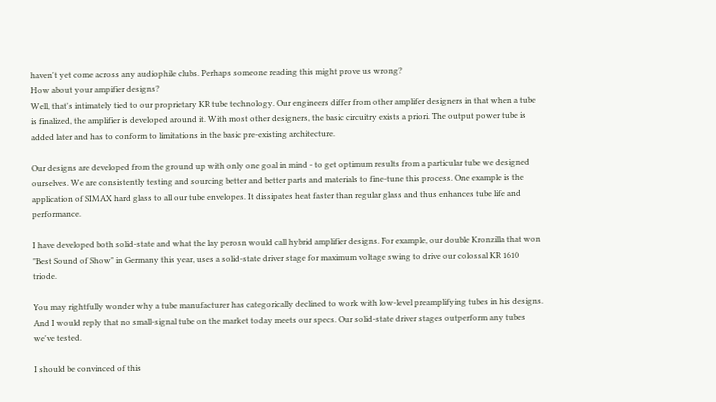haven't yet come across any audiophile clubs. Perhaps someone reading this might prove us wrong?
How about your ampifier designs?
Well, that's intimately tied to our proprietary KR tube technology. Our engineers differ from other amplifer designers in that when a tube is finalized, the amplifier is developed around it. With most other designers, the basic circuitry exists a priori. The output power tube is added later and has to conform to limitations in the basic pre-existing architecture.

Our designs are developed from the ground up with only one goal in mind - to get optimum results from a particular tube we designed ourselves. We are consistently testing and sourcing better and better parts and materials to fine-tune this process. One example is the application of SIMAX hard glass to all our tube envelopes. It dissipates heat faster than regular glass and thus enhances tube life and performance.

I have developed both solid-state and what the lay perosn would call hybrid amplifier designs. For example, our double Kronzilla that won "Best Sound of Show" in Germany this year, uses a solid-state driver stage for maximum voltage swing to drive our colossal KR 1610 triode.

You may rightfully wonder why a tube manufacturer has categorically declined to work with low-level preamplifying tubes in his designs. And I would reply that no small-signal tube on the market today meets our specs. Our solid-state driver stages outperform any tubes we've tested.

I should be convinced of this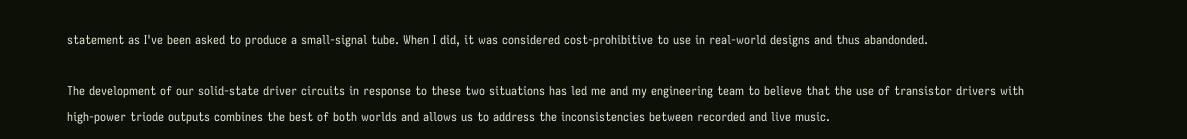statement as I've been asked to produce a small-signal tube. When I did, it was considered cost-prohibitive to use in real-world designs and thus abandonded.

The development of our solid-state driver circuits in response to these two situations has led me and my engineering team to believe that the use of transistor drivers with high-power triode outputs combines the best of both worlds and allows us to address the inconsistencies between recorded and live music.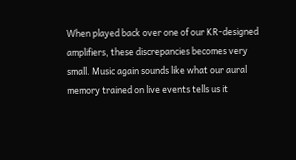When played back over one of our KR-designed amplifiers, these discrepancies becomes very small. Music again sounds like what our aural memory trained on live events tells us it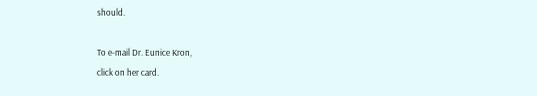should.

To e-mail Dr. Eunice Kron,
click on her card.